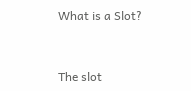What is a Slot?


The slot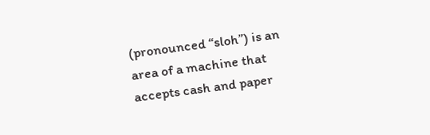(pronounced “sloh”) is an area of a machine that accepts cash and paper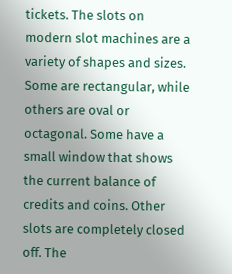tickets. The slots on modern slot machines are a variety of shapes and sizes. Some are rectangular, while others are oval or octagonal. Some have a small window that shows the current balance of credits and coins. Other slots are completely closed off. The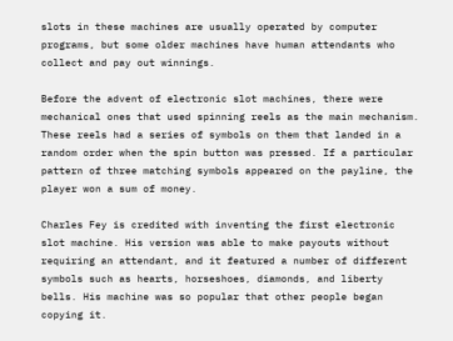slots in these machines are usually operated by computer programs, but some older machines have human attendants who collect and pay out winnings.

Before the advent of electronic slot machines, there were mechanical ones that used spinning reels as the main mechanism. These reels had a series of symbols on them that landed in a random order when the spin button was pressed. If a particular pattern of three matching symbols appeared on the payline, the player won a sum of money.

Charles Fey is credited with inventing the first electronic slot machine. His version was able to make payouts without requiring an attendant, and it featured a number of different symbols such as hearts, horseshoes, diamonds, and liberty bells. His machine was so popular that other people began copying it.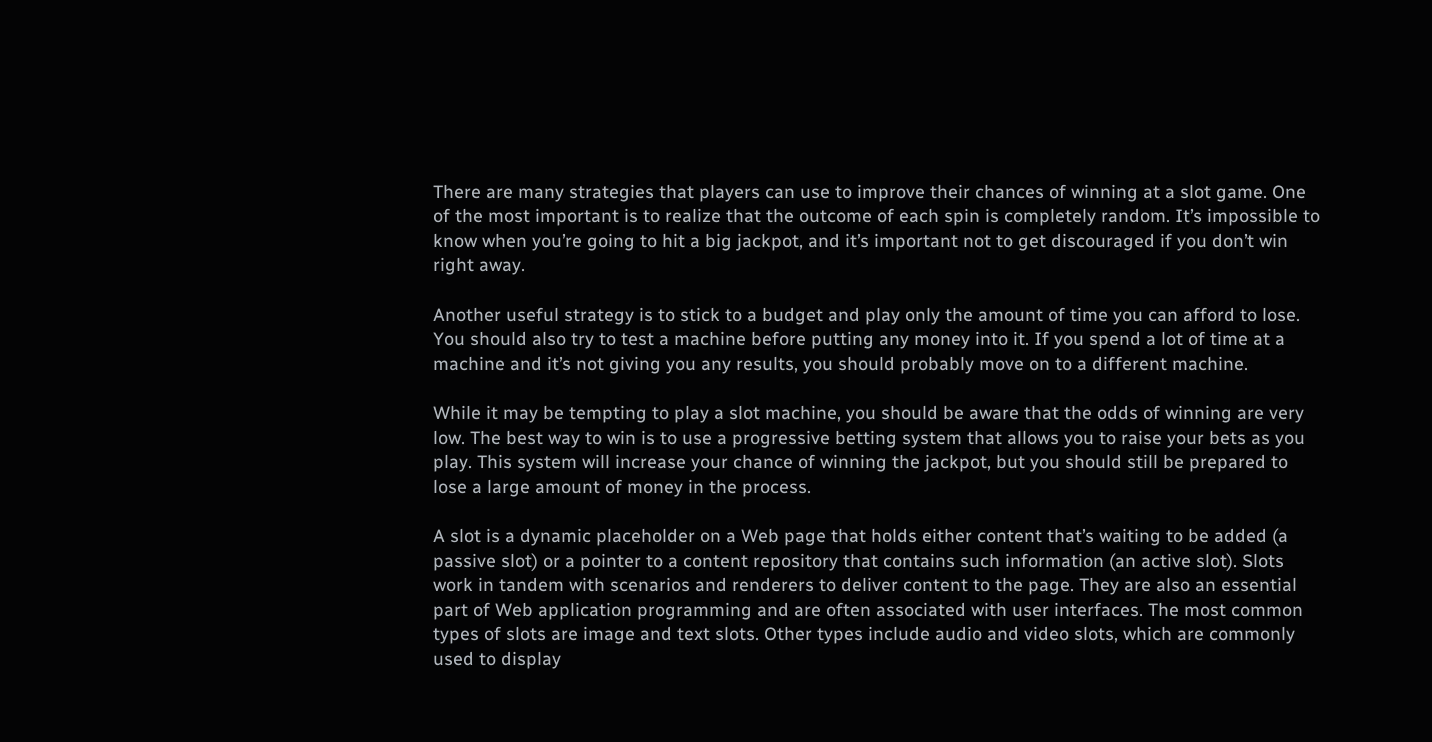There are many strategies that players can use to improve their chances of winning at a slot game. One of the most important is to realize that the outcome of each spin is completely random. It’s impossible to know when you’re going to hit a big jackpot, and it’s important not to get discouraged if you don’t win right away.

Another useful strategy is to stick to a budget and play only the amount of time you can afford to lose. You should also try to test a machine before putting any money into it. If you spend a lot of time at a machine and it’s not giving you any results, you should probably move on to a different machine.

While it may be tempting to play a slot machine, you should be aware that the odds of winning are very low. The best way to win is to use a progressive betting system that allows you to raise your bets as you play. This system will increase your chance of winning the jackpot, but you should still be prepared to lose a large amount of money in the process.

A slot is a dynamic placeholder on a Web page that holds either content that’s waiting to be added (a passive slot) or a pointer to a content repository that contains such information (an active slot). Slots work in tandem with scenarios and renderers to deliver content to the page. They are also an essential part of Web application programming and are often associated with user interfaces. The most common types of slots are image and text slots. Other types include audio and video slots, which are commonly used to display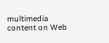multimedia content on Web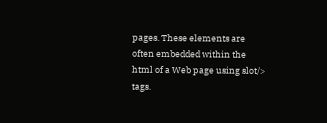pages. These elements are often embedded within the html of a Web page using slot/> tags.